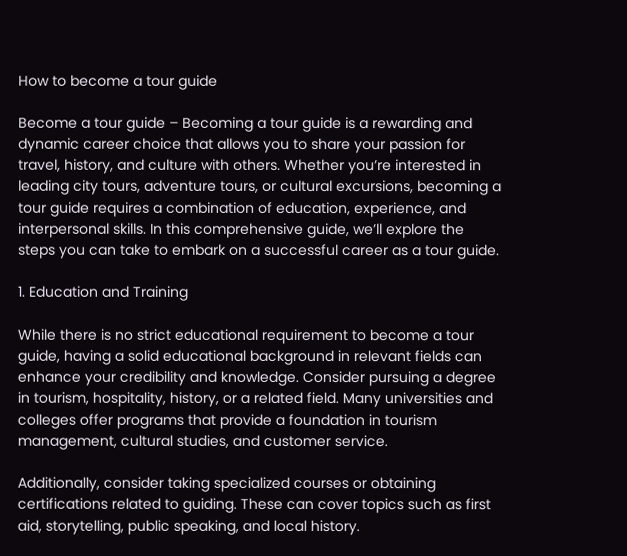How to become a tour guide

Become a tour guide – Becoming a tour guide is a rewarding and dynamic career choice that allows you to share your passion for travel, history, and culture with others. Whether you’re interested in leading city tours, adventure tours, or cultural excursions, becoming a tour guide requires a combination of education, experience, and interpersonal skills. In this comprehensive guide, we’ll explore the steps you can take to embark on a successful career as a tour guide.

1. Education and Training

While there is no strict educational requirement to become a tour guide, having a solid educational background in relevant fields can enhance your credibility and knowledge. Consider pursuing a degree in tourism, hospitality, history, or a related field. Many universities and colleges offer programs that provide a foundation in tourism management, cultural studies, and customer service.

Additionally, consider taking specialized courses or obtaining certifications related to guiding. These can cover topics such as first aid, storytelling, public speaking, and local history.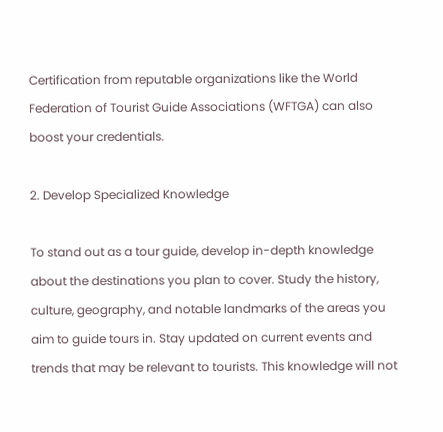Certification from reputable organizations like the World Federation of Tourist Guide Associations (WFTGA) can also boost your credentials.

2. Develop Specialized Knowledge

To stand out as a tour guide, develop in-depth knowledge about the destinations you plan to cover. Study the history, culture, geography, and notable landmarks of the areas you aim to guide tours in. Stay updated on current events and trends that may be relevant to tourists. This knowledge will not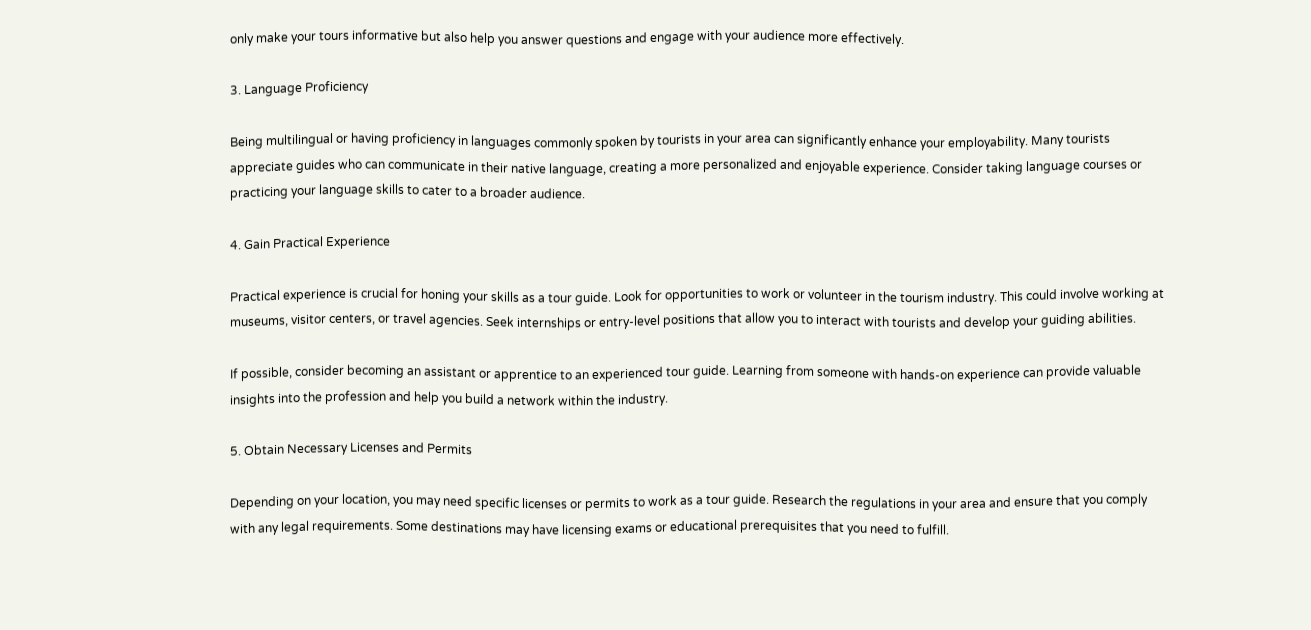only make your tours informative but also help you answer questions and engage with your audience more effectively.

3. Language Proficiency

Being multilingual or having proficiency in languages commonly spoken by tourists in your area can significantly enhance your employability. Many tourists appreciate guides who can communicate in their native language, creating a more personalized and enjoyable experience. Consider taking language courses or practicing your language skills to cater to a broader audience.

4. Gain Practical Experience

Practical experience is crucial for honing your skills as a tour guide. Look for opportunities to work or volunteer in the tourism industry. This could involve working at museums, visitor centers, or travel agencies. Seek internships or entry-level positions that allow you to interact with tourists and develop your guiding abilities.

If possible, consider becoming an assistant or apprentice to an experienced tour guide. Learning from someone with hands-on experience can provide valuable insights into the profession and help you build a network within the industry.

5. Obtain Necessary Licenses and Permits

Depending on your location, you may need specific licenses or permits to work as a tour guide. Research the regulations in your area and ensure that you comply with any legal requirements. Some destinations may have licensing exams or educational prerequisites that you need to fulfill.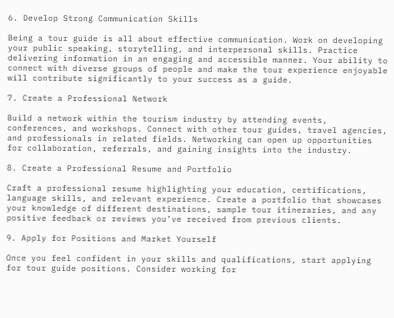6. Develop Strong Communication Skills

Being a tour guide is all about effective communication. Work on developing your public speaking, storytelling, and interpersonal skills. Practice delivering information in an engaging and accessible manner. Your ability to connect with diverse groups of people and make the tour experience enjoyable will contribute significantly to your success as a guide.

7. Create a Professional Network

Build a network within the tourism industry by attending events, conferences, and workshops. Connect with other tour guides, travel agencies, and professionals in related fields. Networking can open up opportunities for collaboration, referrals, and gaining insights into the industry.

8. Create a Professional Resume and Portfolio

Craft a professional resume highlighting your education, certifications, language skills, and relevant experience. Create a portfolio that showcases your knowledge of different destinations, sample tour itineraries, and any positive feedback or reviews you’ve received from previous clients.

9. Apply for Positions and Market Yourself

Once you feel confident in your skills and qualifications, start applying for tour guide positions. Consider working for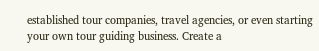established tour companies, travel agencies, or even starting your own tour guiding business. Create a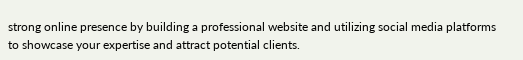strong online presence by building a professional website and utilizing social media platforms to showcase your expertise and attract potential clients.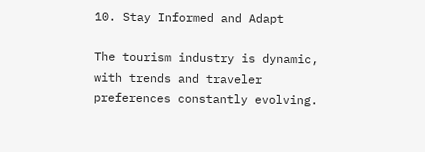10. Stay Informed and Adapt

The tourism industry is dynamic, with trends and traveler preferences constantly evolving.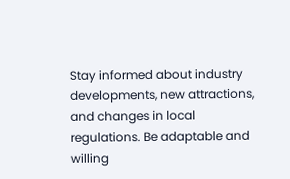Stay informed about industry developments, new attractions, and changes in local regulations. Be adaptable and willing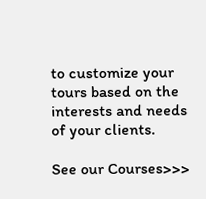to customize your tours based on the interests and needs of your clients.

See our Courses>>>